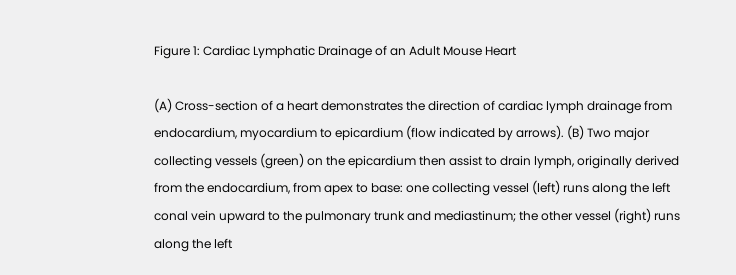Figure 1: Cardiac Lymphatic Drainage of an Adult Mouse Heart

(A) Cross-section of a heart demonstrates the direction of cardiac lymph drainage from endocardium, myocardium to epicardium (flow indicated by arrows). (B) Two major collecting vessels (green) on the epicardium then assist to drain lymph, originally derived from the endocardium, from apex to base: one collecting vessel (left) runs along the left conal vein upward to the pulmonary trunk and mediastinum; the other vessel (right) runs along the left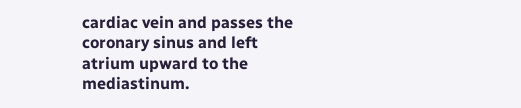cardiac vein and passes the coronary sinus and left atrium upward to the mediastinum.